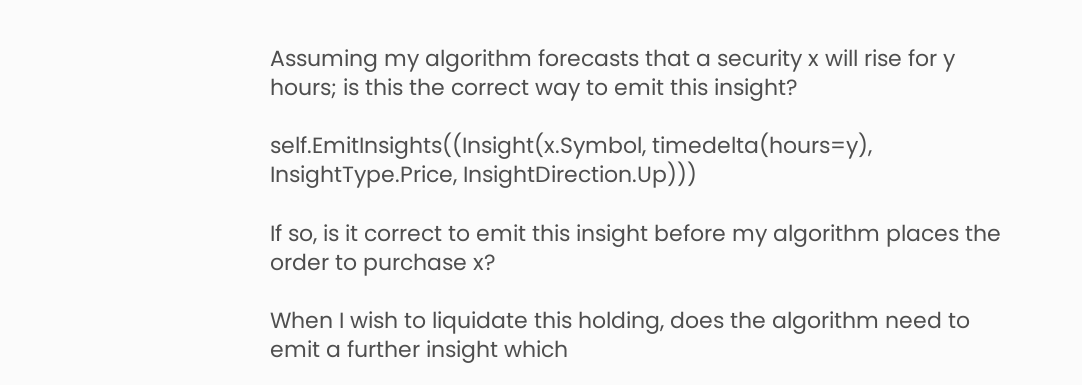Assuming my algorithm forecasts that a security x will rise for y hours; is this the correct way to emit this insight?

self.EmitInsights((Insight(x.Symbol, timedelta(hours=y), InsightType.Price, InsightDirection.Up)))

If so, is it correct to emit this insight before my algorithm places the order to purchase x?

When I wish to liquidate this holding, does the algorithm need to emit a further insight which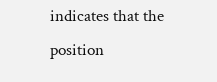indicates that the position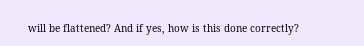will be flattened? And if yes, how is this done correctly?